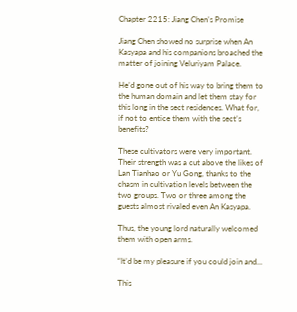Chapter 2215: Jiang Chen’s Promise

Jiang Chen showed no surprise when An Kasyapa and his companions broached the matter of joining Veluriyam Palace.

He’d gone out of his way to bring them to the human domain and let them stay for this long in the sect residences. What for, if not to entice them with the sect’s benefits?

These cultivators were very important. Their strength was a cut above the likes of Lan Tianhao or Yu Gong, thanks to the chasm in cultivation levels between the two groups. Two or three among the guests almost rivaled even An Kasyapa.

Thus, the young lord naturally welcomed them with open arms.

“It’d be my pleasure if you could join and...

This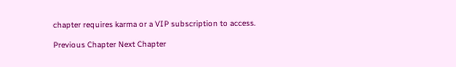chapter requires karma or a VIP subscription to access.

Previous Chapter Next Chapter